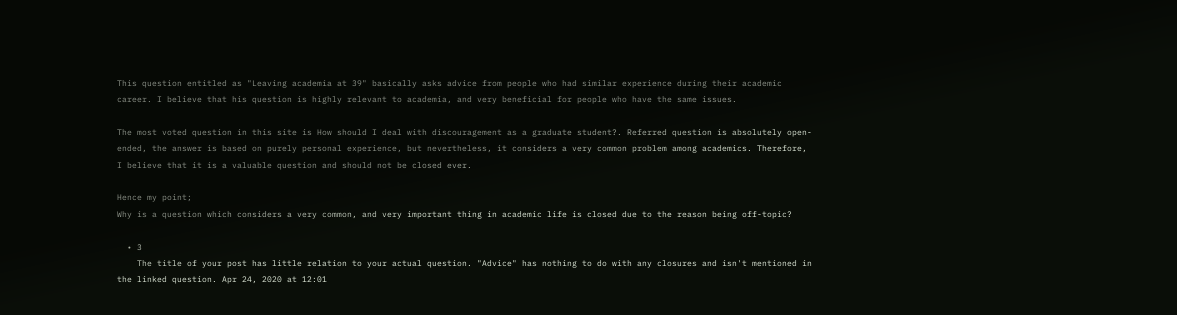This question entitled as "Leaving academia at 39" basically asks advice from people who had similar experience during their academic career. I believe that his question is highly relevant to academia, and very beneficial for people who have the same issues.

The most voted question in this site is How should I deal with discouragement as a graduate student?. Referred question is absolutely open-ended, the answer is based on purely personal experience, but nevertheless, it considers a very common problem among academics. Therefore, I believe that it is a valuable question and should not be closed ever.

Hence my point;
Why is a question which considers a very common, and very important thing in academic life is closed due to the reason being off-topic?

  • 3
    The title of your post has little relation to your actual question. "Advice" has nothing to do with any closures and isn't mentioned in the linked question. Apr 24, 2020 at 12:01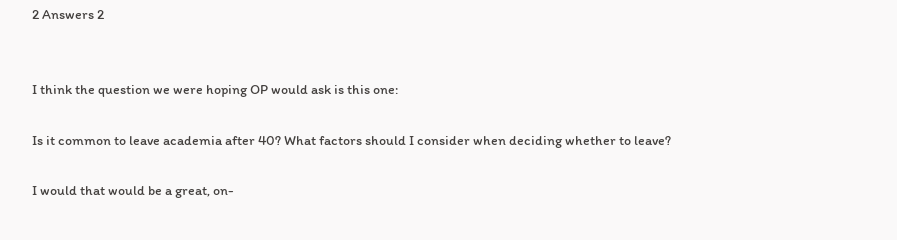2 Answers 2


I think the question we were hoping OP would ask is this one:

Is it common to leave academia after 40? What factors should I consider when deciding whether to leave?

I would that would be a great, on-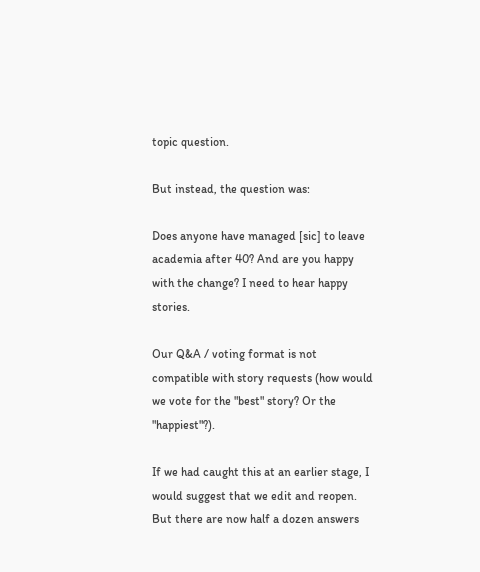topic question.

But instead, the question was:

Does anyone have managed [sic] to leave academia after 40? And are you happy with the change? I need to hear happy stories.

Our Q&A / voting format is not compatible with story requests (how would we vote for the "best" story? Or the "happiest"?).

If we had caught this at an earlier stage, I would suggest that we edit and reopen. But there are now half a dozen answers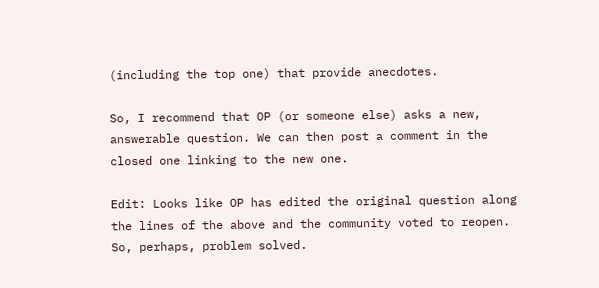(including the top one) that provide anecdotes.

So, I recommend that OP (or someone else) asks a new, answerable question. We can then post a comment in the closed one linking to the new one.

Edit: Looks like OP has edited the original question along the lines of the above and the community voted to reopen. So, perhaps, problem solved.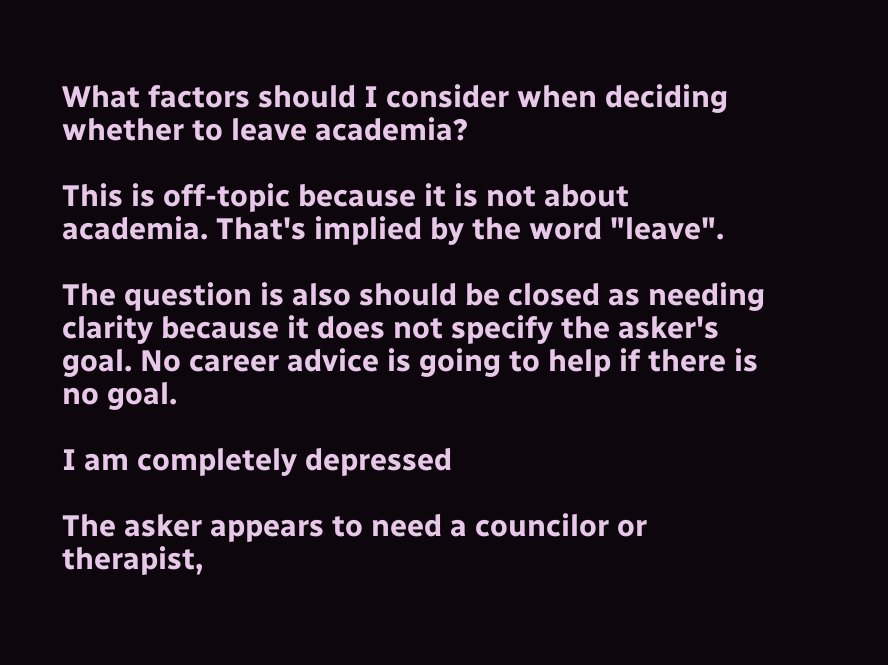What factors should I consider when deciding whether to leave academia?

This is off-topic because it is not about academia. That's implied by the word "leave".

The question is also should be closed as needing clarity because it does not specify the asker's goal. No career advice is going to help if there is no goal.

I am completely depressed

The asker appears to need a councilor or therapist,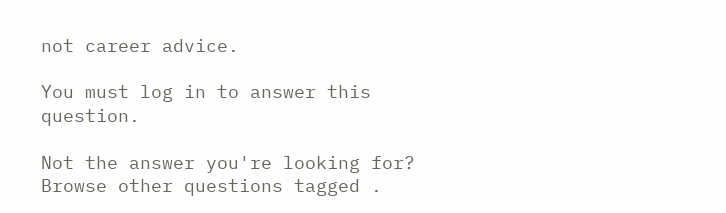not career advice.

You must log in to answer this question.

Not the answer you're looking for? Browse other questions tagged .